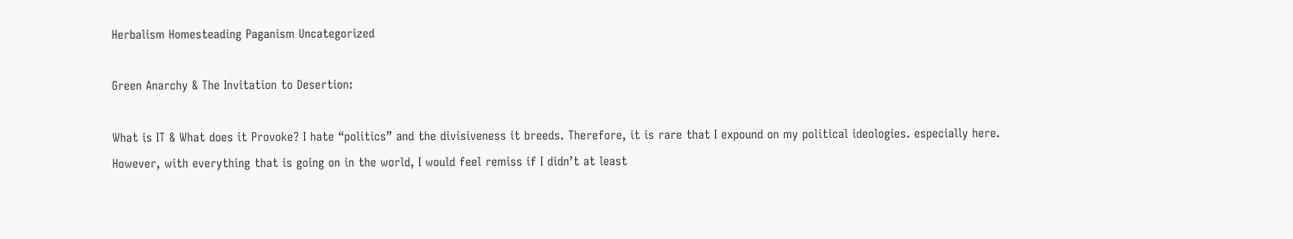Herbalism Homesteading Paganism Uncategorized

Green Anarchy & The Invitation to Desertion:

What is IT & What does it Provoke? I hate “politics” and the divisiveness it breeds. Therefore, it is rare that I expound on my political ideologies. especially here.  However, with everything that is going on in the world, I would feel remiss if I didn’t at least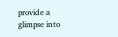provide a glimpse into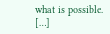what is possible.  […]